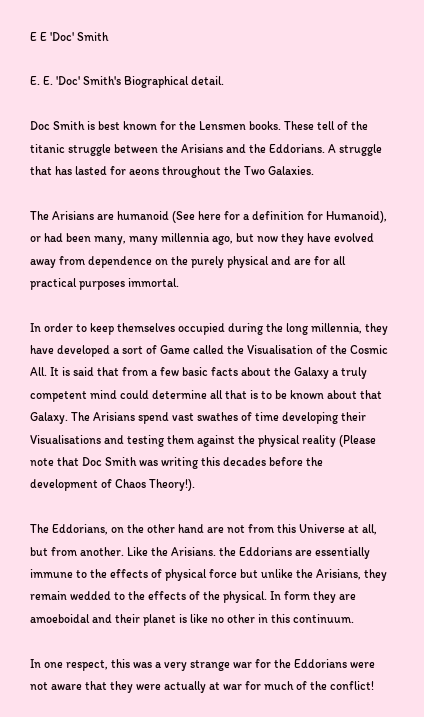E E 'Doc' Smith

E. E. 'Doc' Smith's Biographical detail.

Doc Smith is best known for the Lensmen books. These tell of the titanic struggle between the Arisians and the Eddorians. A struggle that has lasted for aeons throughout the Two Galaxies.

The Arisians are humanoid (See here for a definition for Humanoid), or had been many, many millennia ago, but now they have evolved away from dependence on the purely physical and are for all practical purposes immortal.

In order to keep themselves occupied during the long millennia, they have developed a sort of Game called the Visualisation of the Cosmic All. It is said that from a few basic facts about the Galaxy a truly competent mind could determine all that is to be known about that Galaxy. The Arisians spend vast swathes of time developing their Visualisations and testing them against the physical reality (Please note that Doc Smith was writing this decades before the development of Chaos Theory!).

The Eddorians, on the other hand are not from this Universe at all, but from another. Like the Arisians. the Eddorians are essentially immune to the effects of physical force but unlike the Arisians, they remain wedded to the effects of the physical. In form they are amoeboidal and their planet is like no other in this continuum.

In one respect, this was a very strange war for the Eddorians were not aware that they were actually at war for much of the conflict!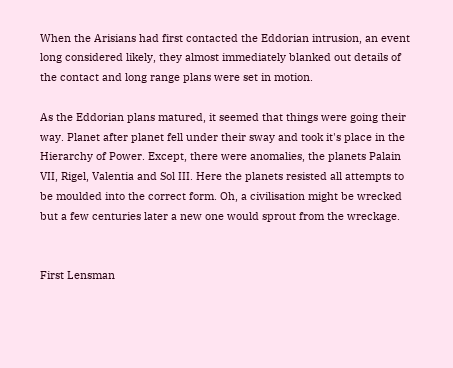When the Arisians had first contacted the Eddorian intrusion, an event long considered likely, they almost immediately blanked out details of the contact and long range plans were set in motion.

As the Eddorian plans matured, it seemed that things were going their way. Planet after planet fell under their sway and took it's place in the Hierarchy of Power. Except, there were anomalies, the planets Palain VII, Rigel, Valentia and Sol III. Here the planets resisted all attempts to be moulded into the correct form. Oh, a civilisation might be wrecked but a few centuries later a new one would sprout from the wreckage.


First Lensman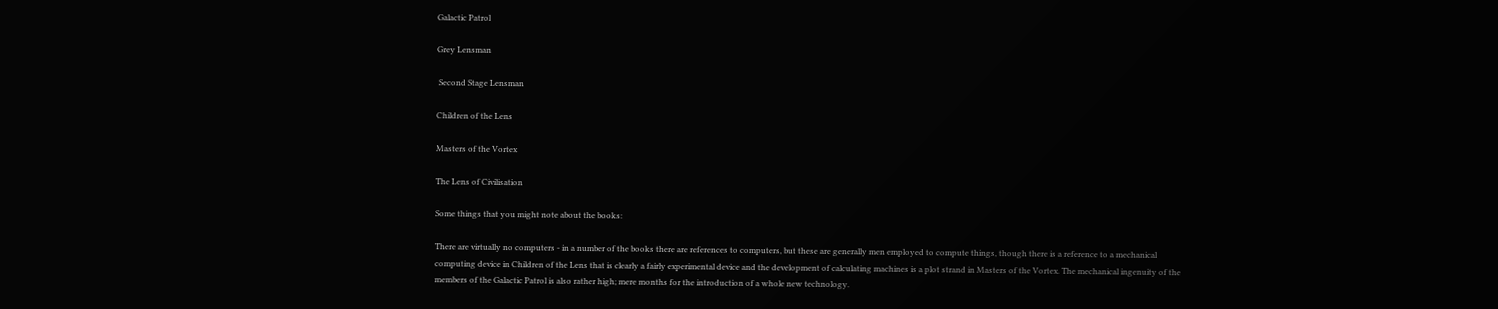Galactic Patrol

Grey Lensman

 Second Stage Lensman

Children of the Lens

Masters of the Vortex

The Lens of Civilisation

Some things that you might note about the books:

There are virtually no computers - in a number of the books there are references to computers, but these are generally men employed to compute things, though there is a reference to a mechanical computing device in Children of the Lens that is clearly a fairly experimental device and the development of calculating machines is a plot strand in Masters of the Vortex. The mechanical ingenuity of the members of the Galactic Patrol is also rather high; mere months for the introduction of a whole new technology.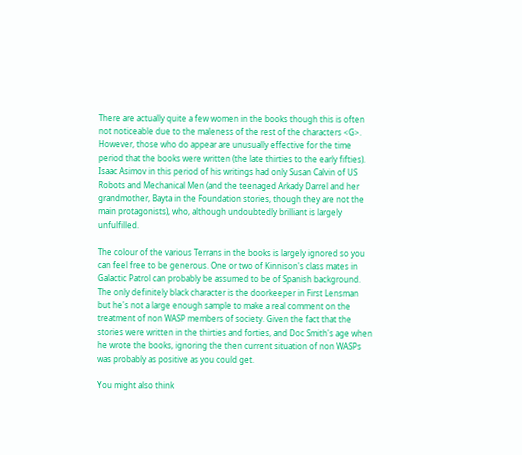There are actually quite a few women in the books though this is often not noticeable due to the maleness of the rest of the characters <G>. However, those who do appear are unusually effective for the time period that the books were written (the late thirties to the early fifties). Isaac Asimov in this period of his writings had only Susan Calvin of US Robots and Mechanical Men (and the teenaged Arkady Darrel and her grandmother, Bayta in the Foundation stories, though they are not the main protagonists), who, although undoubtedly brilliant is largely unfulfilled.

The colour of the various Terrans in the books is largely ignored so you can feel free to be generous. One or two of Kinnison's class mates in Galactic Patrol can probably be assumed to be of Spanish background. The only definitely black character is the doorkeeper in First Lensman but he's not a large enough sample to make a real comment on the treatment of non WASP members of society. Given the fact that the stories were written in the thirties and forties, and Doc Smith's age when he wrote the books, ignoring the then current situation of non WASPs was probably as positive as you could get.

You might also think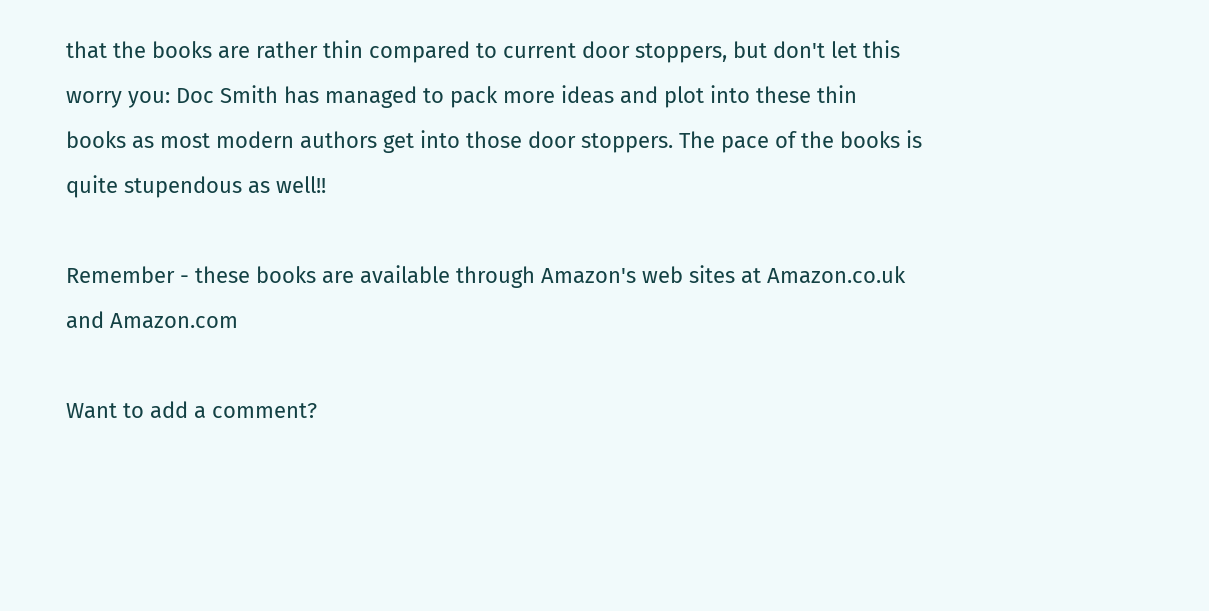that the books are rather thin compared to current door stoppers, but don't let this worry you: Doc Smith has managed to pack more ideas and plot into these thin books as most modern authors get into those door stoppers. The pace of the books is quite stupendous as well!!

Remember - these books are available through Amazon's web sites at Amazon.co.uk and Amazon.com

Want to add a comment?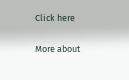Click here

More about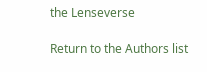the Lenseverse

Return to the Authors list